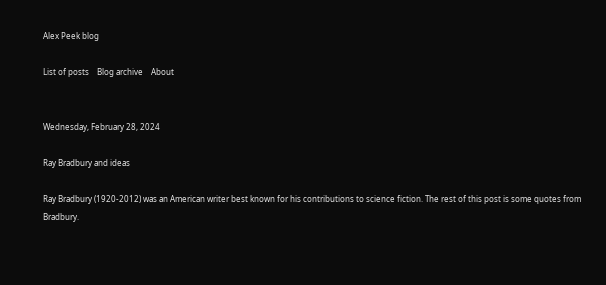Alex Peek blog

List of posts    Blog archive    About


Wednesday, February 28, 2024

Ray Bradbury and ideas

Ray Bradbury (1920-2012) was an American writer best known for his contributions to science fiction. The rest of this post is some quotes from Bradbury.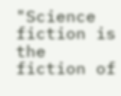"Science fiction is the fiction of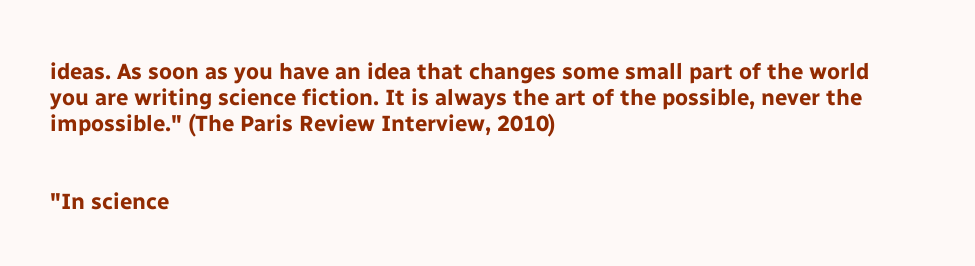ideas. As soon as you have an idea that changes some small part of the world you are writing science fiction. It is always the art of the possible, never the impossible." (The Paris Review Interview, 2010)


"In science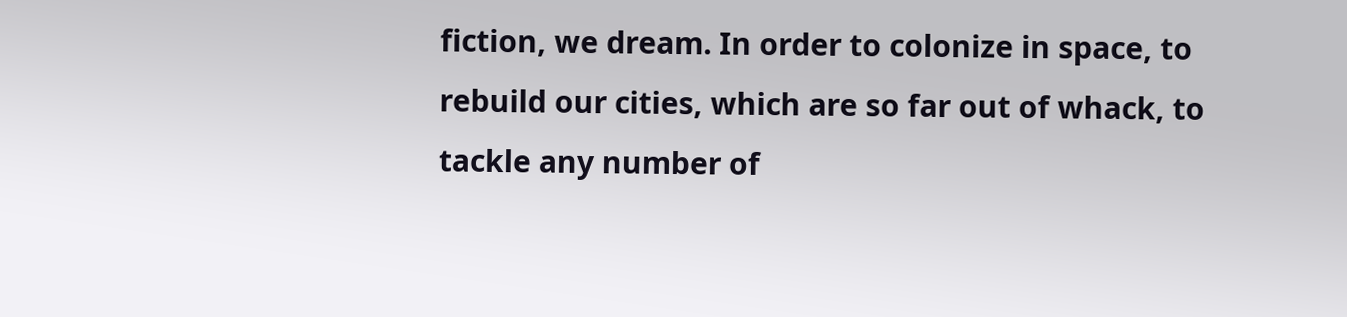fiction, we dream. In order to colonize in space, to rebuild our cities, which are so far out of whack, to tackle any number of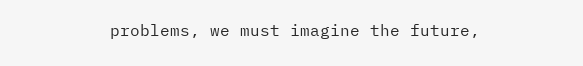problems, we must imagine the future,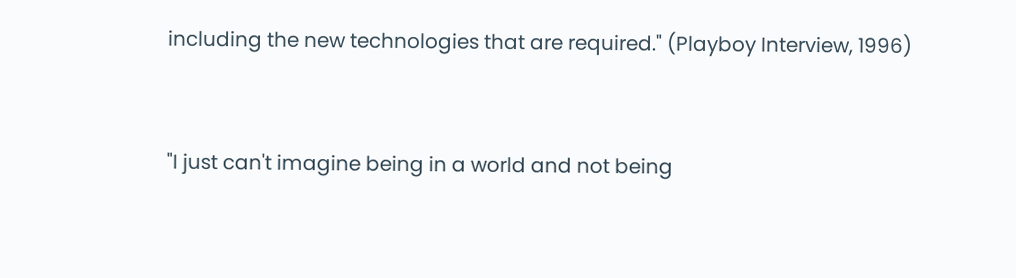including the new technologies that are required." (Playboy Interview, 1996)


"I just can't imagine being in a world and not being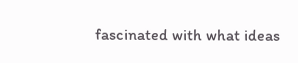fascinated with what ideas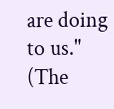are doing to us." (The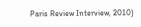Paris Review Interview, 2010)